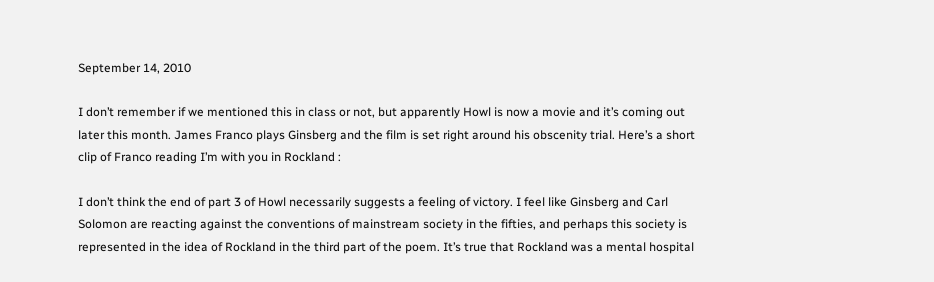September 14, 2010

I don’t remember if we mentioned this in class or not, but apparently Howl is now a movie and it’s coming out later this month. James Franco plays Ginsberg and the film is set right around his obscenity trial. Here’s a short clip of Franco reading I’m with you in Rockland :

I don’t think the end of part 3 of Howl necessarily suggests a feeling of victory. I feel like Ginsberg and Carl Solomon are reacting against the conventions of mainstream society in the fifties, and perhaps this society is represented in the idea of Rockland in the third part of the poem. It’s true that Rockland was a mental hospital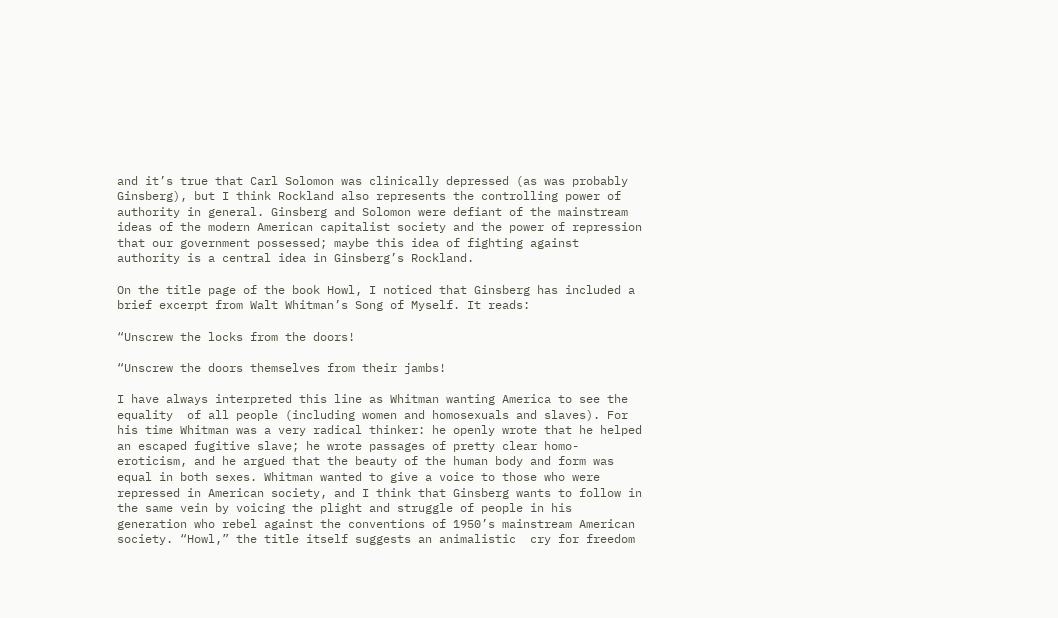and it’s true that Carl Solomon was clinically depressed (as was probably Ginsberg), but I think Rockland also represents the controlling power of authority in general. Ginsberg and Solomon were defiant of the mainstream ideas of the modern American capitalist society and the power of repression that our government possessed; maybe this idea of fighting against authority is a central idea in Ginsberg’s Rockland.

On the title page of the book Howl, I noticed that Ginsberg has included a brief excerpt from Walt Whitman’s Song of Myself. It reads:

“Unscrew the locks from the doors!

“Unscrew the doors themselves from their jambs!

I have always interpreted this line as Whitman wanting America to see the equality  of all people (including women and homosexuals and slaves). For his time Whitman was a very radical thinker: he openly wrote that he helped an escaped fugitive slave; he wrote passages of pretty clear homo-eroticism, and he argued that the beauty of the human body and form was equal in both sexes. Whitman wanted to give a voice to those who were repressed in American society, and I think that Ginsberg wants to follow in the same vein by voicing the plight and struggle of people in his generation who rebel against the conventions of 1950’s mainstream American society. “Howl,” the title itself suggests an animalistic  cry for freedom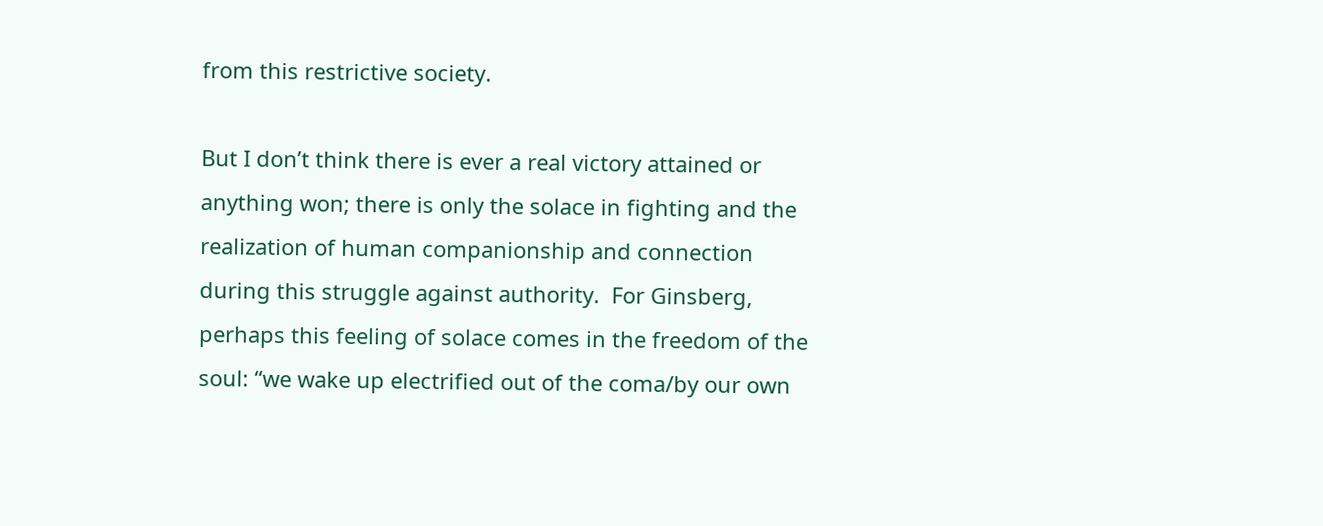from this restrictive society.

But I don’t think there is ever a real victory attained or anything won; there is only the solace in fighting and the realization of human companionship and connection during this struggle against authority.  For Ginsberg, perhaps this feeling of solace comes in the freedom of the soul: “we wake up electrified out of the coma/by our own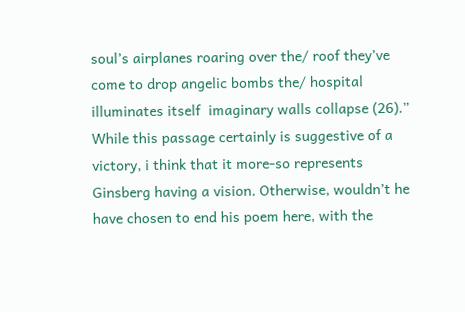soul’s airplanes roaring over the/ roof they’ve come to drop angelic bombs the/ hospital illuminates itself  imaginary walls collapse (26).” While this passage certainly is suggestive of a victory, i think that it more-so represents Ginsberg having a vision. Otherwise, wouldn’t he have chosen to end his poem here, with the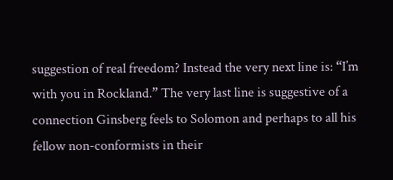suggestion of real freedom? Instead the very next line is: “I’m with you in Rockland.” The very last line is suggestive of a connection Ginsberg feels to Solomon and perhaps to all his fellow non-conformists in their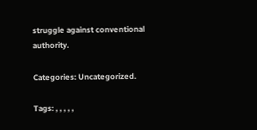struggle against conventional authority.

Categories: Uncategorized.

Tags: , , , , ,